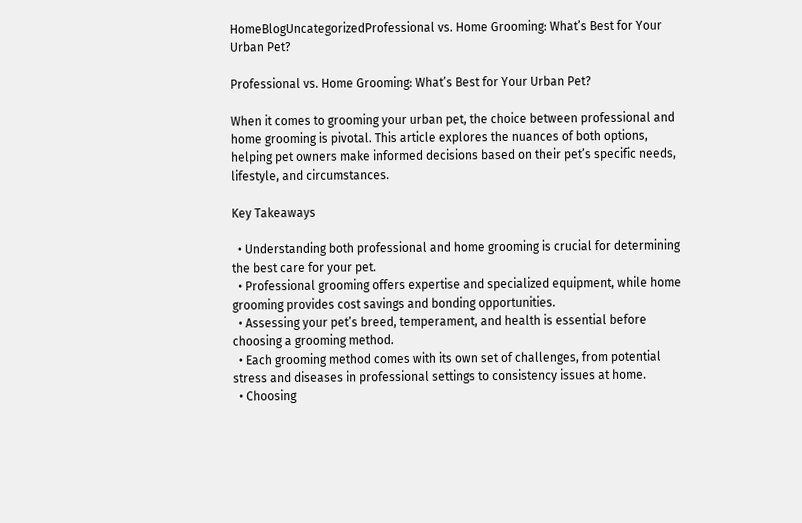HomeBlogUncategorizedProfessional vs. Home Grooming: What’s Best for Your Urban Pet?

Professional vs. Home Grooming: What’s Best for Your Urban Pet?

When it comes to grooming your urban pet, the choice between professional and home grooming is pivotal. This article explores the nuances of both options, helping pet owners make informed decisions based on their pet’s specific needs, lifestyle, and circumstances.

Key Takeaways

  • Understanding both professional and home grooming is crucial for determining the best care for your pet.
  • Professional grooming offers expertise and specialized equipment, while home grooming provides cost savings and bonding opportunities.
  • Assessing your pet’s breed, temperament, and health is essential before choosing a grooming method.
  • Each grooming method comes with its own set of challenges, from potential stress and diseases in professional settings to consistency issues at home.
  • Choosing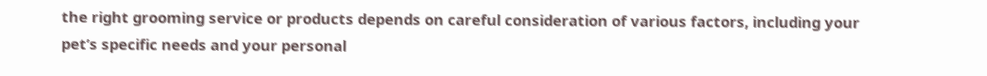the right grooming service or products depends on careful consideration of various factors, including your pet’s specific needs and your personal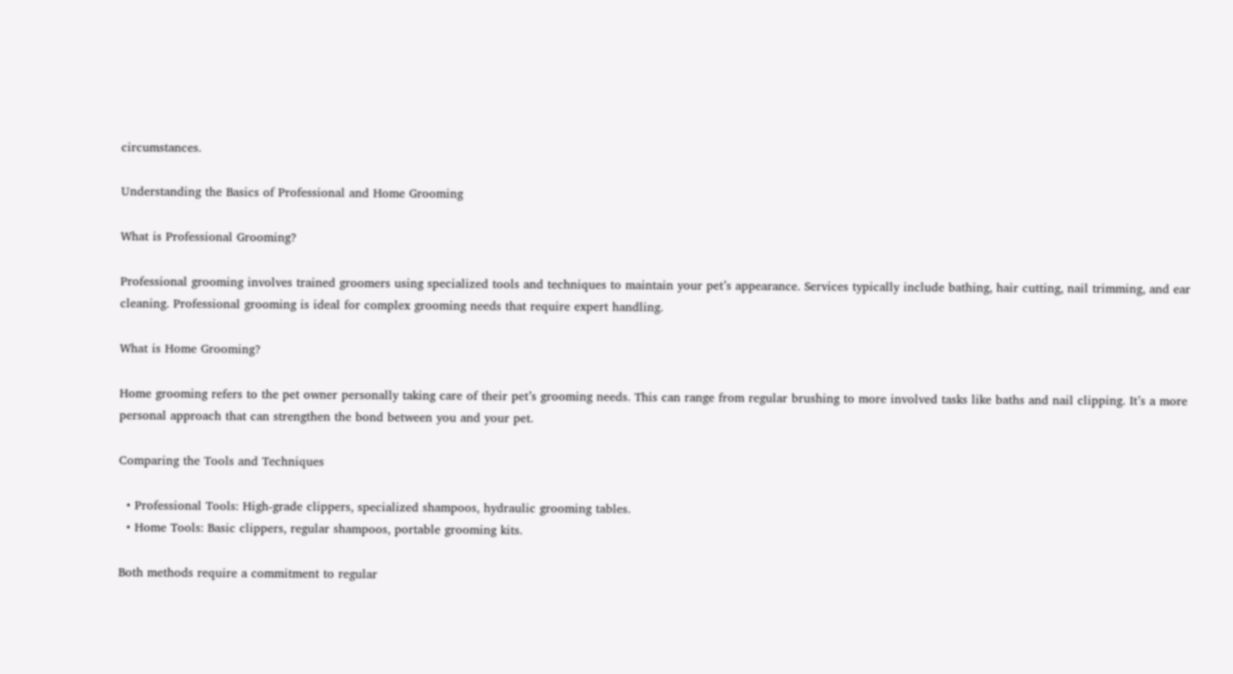circumstances.

Understanding the Basics of Professional and Home Grooming

What is Professional Grooming?

Professional grooming involves trained groomers using specialized tools and techniques to maintain your pet’s appearance. Services typically include bathing, hair cutting, nail trimming, and ear cleaning. Professional grooming is ideal for complex grooming needs that require expert handling.

What is Home Grooming?

Home grooming refers to the pet owner personally taking care of their pet’s grooming needs. This can range from regular brushing to more involved tasks like baths and nail clipping. It’s a more personal approach that can strengthen the bond between you and your pet.

Comparing the Tools and Techniques

  • Professional Tools: High-grade clippers, specialized shampoos, hydraulic grooming tables.
  • Home Tools: Basic clippers, regular shampoos, portable grooming kits.

Both methods require a commitment to regular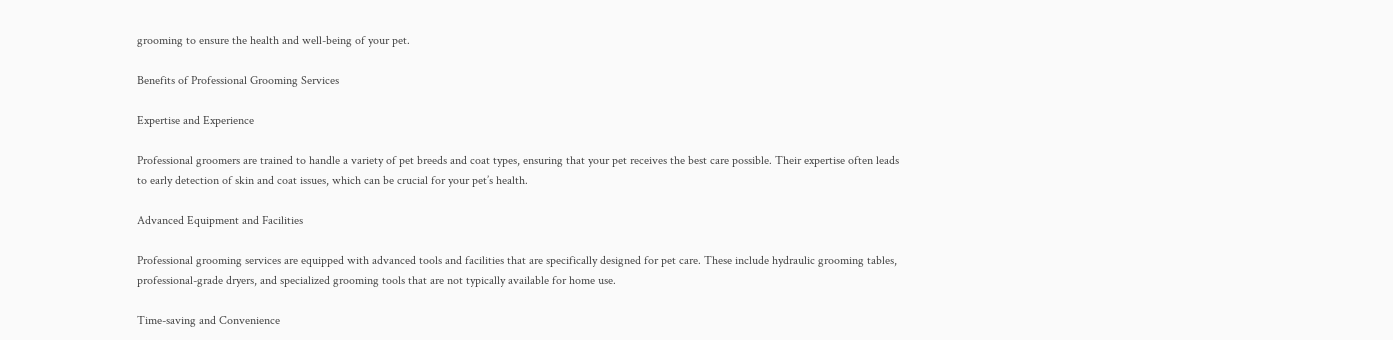grooming to ensure the health and well-being of your pet.

Benefits of Professional Grooming Services

Expertise and Experience

Professional groomers are trained to handle a variety of pet breeds and coat types, ensuring that your pet receives the best care possible. Their expertise often leads to early detection of skin and coat issues, which can be crucial for your pet’s health.

Advanced Equipment and Facilities

Professional grooming services are equipped with advanced tools and facilities that are specifically designed for pet care. These include hydraulic grooming tables, professional-grade dryers, and specialized grooming tools that are not typically available for home use.

Time-saving and Convenience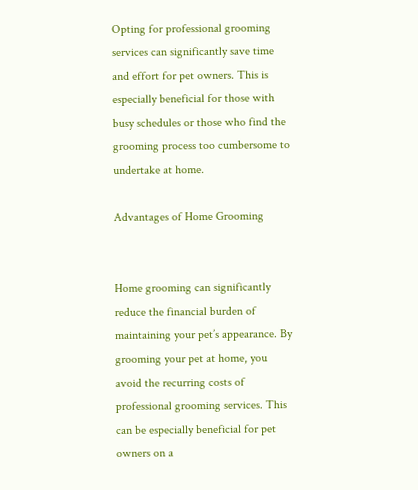Opting for professional grooming services can significantly save time and effort for pet owners. This is especially beneficial for those with busy schedules or those who find the grooming process too cumbersome to undertake at home.

Advantages of Home Grooming


Home grooming can significantly reduce the financial burden of maintaining your pet’s appearance. By grooming your pet at home, you avoid the recurring costs of professional grooming services. This can be especially beneficial for pet owners on a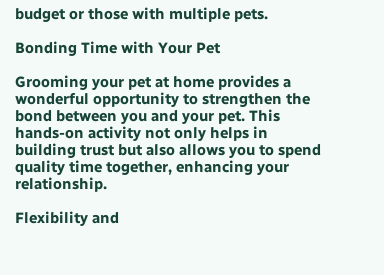budget or those with multiple pets.

Bonding Time with Your Pet

Grooming your pet at home provides a wonderful opportunity to strengthen the bond between you and your pet. This hands-on activity not only helps in building trust but also allows you to spend quality time together, enhancing your relationship.

Flexibility and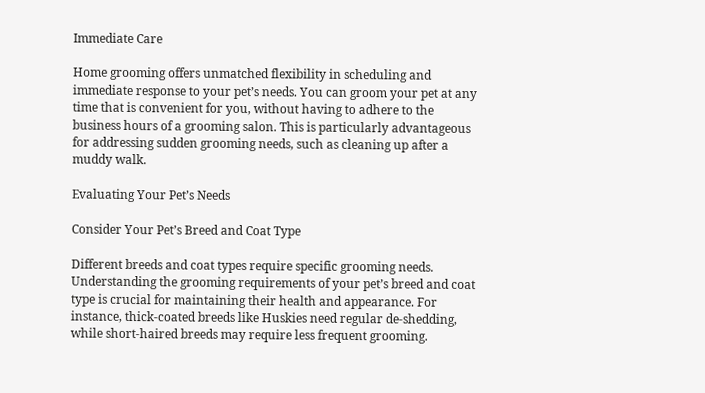Immediate Care

Home grooming offers unmatched flexibility in scheduling and immediate response to your pet’s needs. You can groom your pet at any time that is convenient for you, without having to adhere to the business hours of a grooming salon. This is particularly advantageous for addressing sudden grooming needs, such as cleaning up after a muddy walk.

Evaluating Your Pet’s Needs

Consider Your Pet’s Breed and Coat Type

Different breeds and coat types require specific grooming needs. Understanding the grooming requirements of your pet’s breed and coat type is crucial for maintaining their health and appearance. For instance, thick-coated breeds like Huskies need regular de-shedding, while short-haired breeds may require less frequent grooming.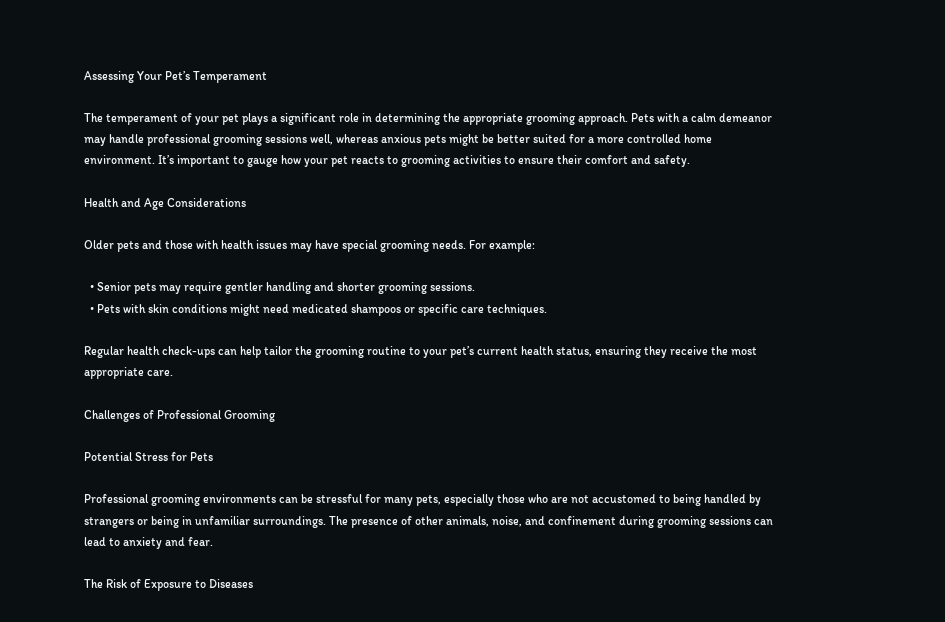Assessing Your Pet’s Temperament

The temperament of your pet plays a significant role in determining the appropriate grooming approach. Pets with a calm demeanor may handle professional grooming sessions well, whereas anxious pets might be better suited for a more controlled home environment. It’s important to gauge how your pet reacts to grooming activities to ensure their comfort and safety.

Health and Age Considerations

Older pets and those with health issues may have special grooming needs. For example:

  • Senior pets may require gentler handling and shorter grooming sessions.
  • Pets with skin conditions might need medicated shampoos or specific care techniques.

Regular health check-ups can help tailor the grooming routine to your pet’s current health status, ensuring they receive the most appropriate care.

Challenges of Professional Grooming

Potential Stress for Pets

Professional grooming environments can be stressful for many pets, especially those who are not accustomed to being handled by strangers or being in unfamiliar surroundings. The presence of other animals, noise, and confinement during grooming sessions can lead to anxiety and fear.

The Risk of Exposure to Diseases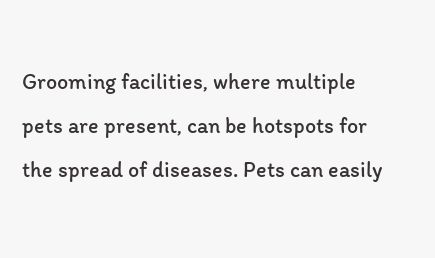Grooming facilities, where multiple pets are present, can be hotspots for the spread of diseases. Pets can easily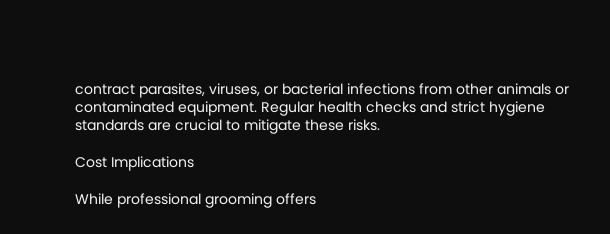contract parasites, viruses, or bacterial infections from other animals or contaminated equipment. Regular health checks and strict hygiene standards are crucial to mitigate these risks.

Cost Implications

While professional grooming offers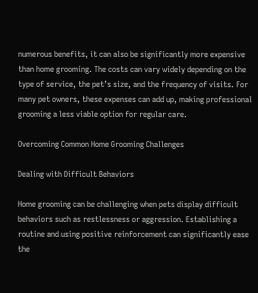numerous benefits, it can also be significantly more expensive than home grooming. The costs can vary widely depending on the type of service, the pet’s size, and the frequency of visits. For many pet owners, these expenses can add up, making professional grooming a less viable option for regular care.

Overcoming Common Home Grooming Challenges

Dealing with Difficult Behaviors

Home grooming can be challenging when pets display difficult behaviors such as restlessness or aggression. Establishing a routine and using positive reinforcement can significantly ease the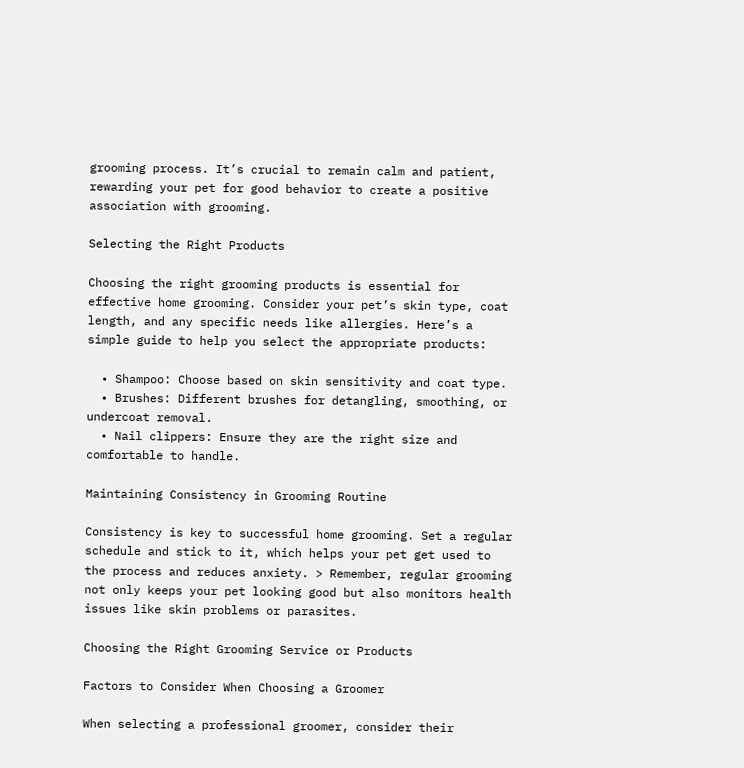grooming process. It’s crucial to remain calm and patient, rewarding your pet for good behavior to create a positive association with grooming.

Selecting the Right Products

Choosing the right grooming products is essential for effective home grooming. Consider your pet’s skin type, coat length, and any specific needs like allergies. Here’s a simple guide to help you select the appropriate products:

  • Shampoo: Choose based on skin sensitivity and coat type.
  • Brushes: Different brushes for detangling, smoothing, or undercoat removal.
  • Nail clippers: Ensure they are the right size and comfortable to handle.

Maintaining Consistency in Grooming Routine

Consistency is key to successful home grooming. Set a regular schedule and stick to it, which helps your pet get used to the process and reduces anxiety. > Remember, regular grooming not only keeps your pet looking good but also monitors health issues like skin problems or parasites.

Choosing the Right Grooming Service or Products

Factors to Consider When Choosing a Groomer

When selecting a professional groomer, consider their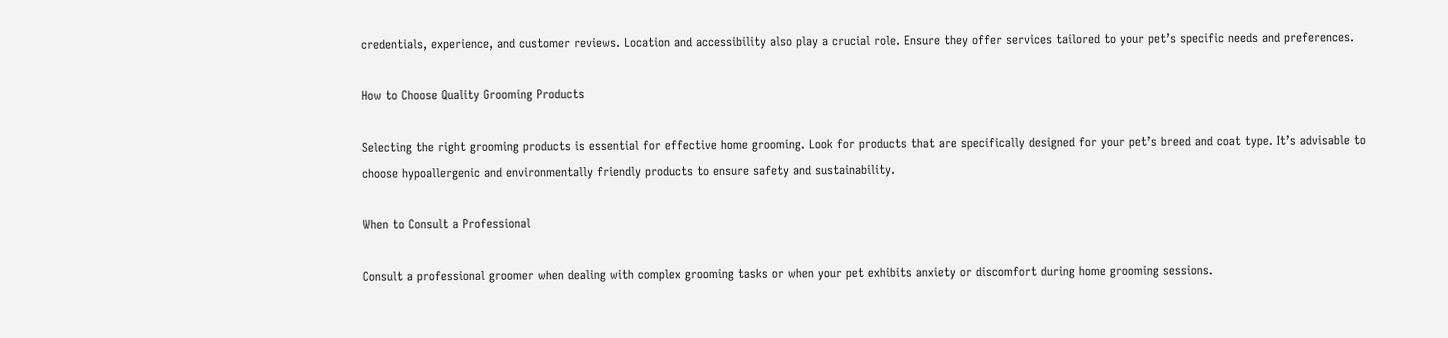credentials, experience, and customer reviews. Location and accessibility also play a crucial role. Ensure they offer services tailored to your pet’s specific needs and preferences.

How to Choose Quality Grooming Products

Selecting the right grooming products is essential for effective home grooming. Look for products that are specifically designed for your pet’s breed and coat type. It’s advisable to choose hypoallergenic and environmentally friendly products to ensure safety and sustainability.

When to Consult a Professional

Consult a professional groomer when dealing with complex grooming tasks or when your pet exhibits anxiety or discomfort during home grooming sessions.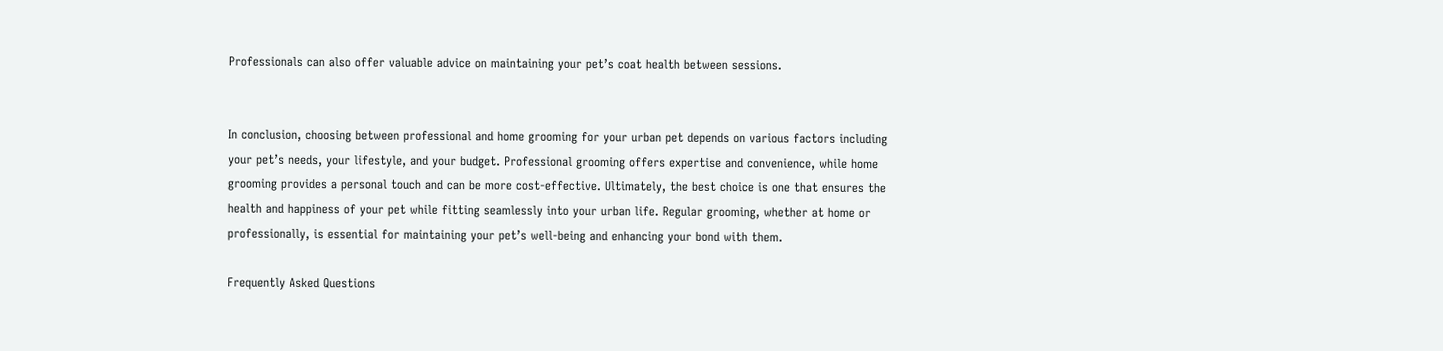Professionals can also offer valuable advice on maintaining your pet’s coat health between sessions.


In conclusion, choosing between professional and home grooming for your urban pet depends on various factors including your pet’s needs, your lifestyle, and your budget. Professional grooming offers expertise and convenience, while home grooming provides a personal touch and can be more cost-effective. Ultimately, the best choice is one that ensures the health and happiness of your pet while fitting seamlessly into your urban life. Regular grooming, whether at home or professionally, is essential for maintaining your pet’s well-being and enhancing your bond with them.

Frequently Asked Questions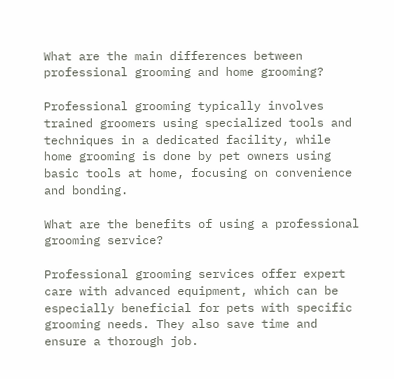What are the main differences between professional grooming and home grooming?

Professional grooming typically involves trained groomers using specialized tools and techniques in a dedicated facility, while home grooming is done by pet owners using basic tools at home, focusing on convenience and bonding.

What are the benefits of using a professional grooming service?

Professional grooming services offer expert care with advanced equipment, which can be especially beneficial for pets with specific grooming needs. They also save time and ensure a thorough job.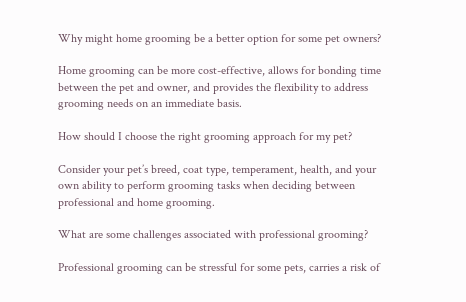Why might home grooming be a better option for some pet owners?

Home grooming can be more cost-effective, allows for bonding time between the pet and owner, and provides the flexibility to address grooming needs on an immediate basis.

How should I choose the right grooming approach for my pet?

Consider your pet’s breed, coat type, temperament, health, and your own ability to perform grooming tasks when deciding between professional and home grooming.

What are some challenges associated with professional grooming?

Professional grooming can be stressful for some pets, carries a risk of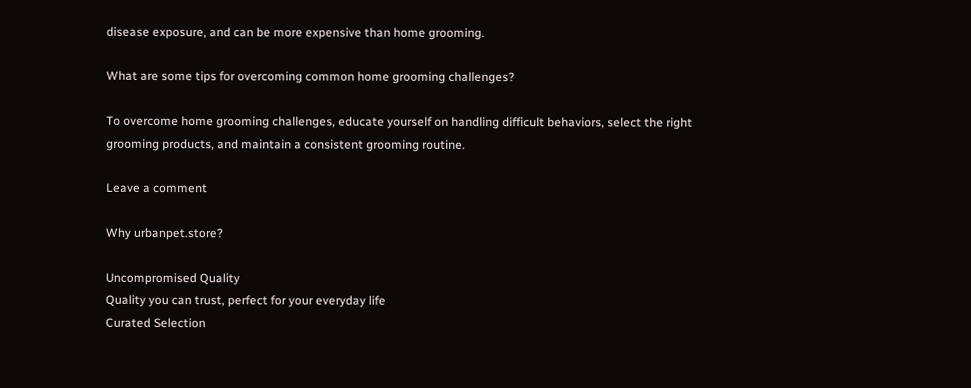disease exposure, and can be more expensive than home grooming.

What are some tips for overcoming common home grooming challenges?

To overcome home grooming challenges, educate yourself on handling difficult behaviors, select the right grooming products, and maintain a consistent grooming routine.

Leave a comment

Why urbanpet.store?

Uncompromised Quality
Quality you can trust, perfect for your everyday life
Curated Selection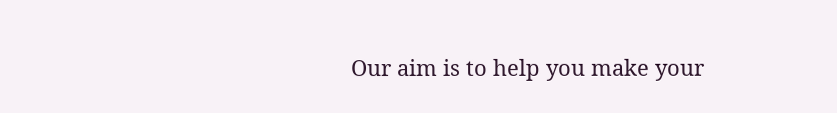Our aim is to help you make your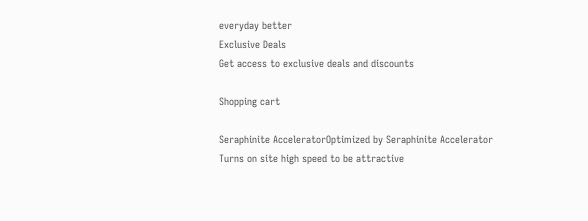everyday better
Exclusive Deals
Get access to exclusive deals and discounts

Shopping cart

Seraphinite AcceleratorOptimized by Seraphinite Accelerator
Turns on site high speed to be attractive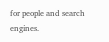for people and search engines.